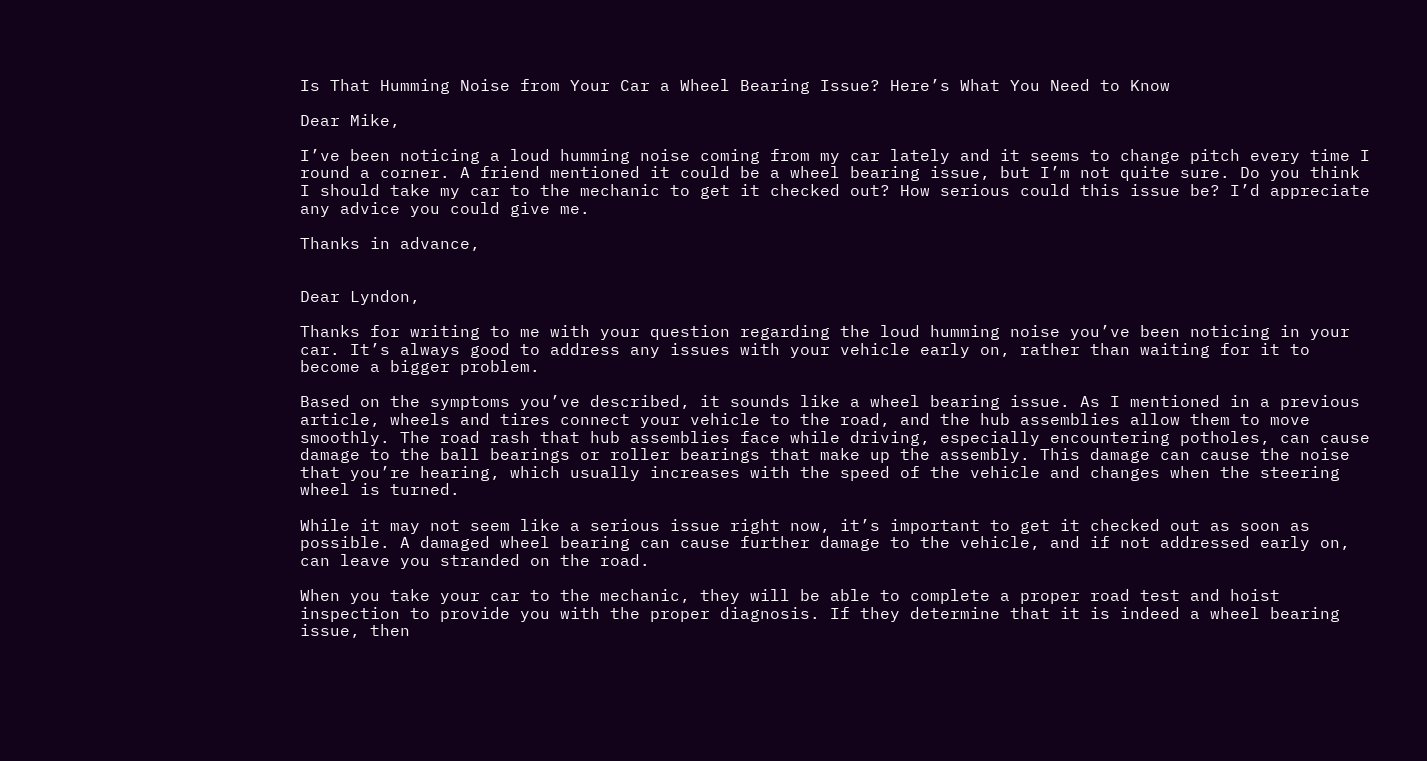Is That Humming Noise from Your Car a Wheel Bearing Issue? Here’s What You Need to Know

Dear Mike,

I’ve been noticing a loud humming noise coming from my car lately and it seems to change pitch every time I round a corner. A friend mentioned it could be a wheel bearing issue, but I’m not quite sure. Do you think I should take my car to the mechanic to get it checked out? How serious could this issue be? I’d appreciate any advice you could give me.

Thanks in advance,


Dear Lyndon,

Thanks for writing to me with your question regarding the loud humming noise you’ve been noticing in your car. It’s always good to address any issues with your vehicle early on, rather than waiting for it to become a bigger problem.

Based on the symptoms you’ve described, it sounds like a wheel bearing issue. As I mentioned in a previous article, wheels and tires connect your vehicle to the road, and the hub assemblies allow them to move smoothly. The road rash that hub assemblies face while driving, especially encountering potholes, can cause damage to the ball bearings or roller bearings that make up the assembly. This damage can cause the noise that you’re hearing, which usually increases with the speed of the vehicle and changes when the steering wheel is turned.

While it may not seem like a serious issue right now, it’s important to get it checked out as soon as possible. A damaged wheel bearing can cause further damage to the vehicle, and if not addressed early on, can leave you stranded on the road.

When you take your car to the mechanic, they will be able to complete a proper road test and hoist inspection to provide you with the proper diagnosis. If they determine that it is indeed a wheel bearing issue, then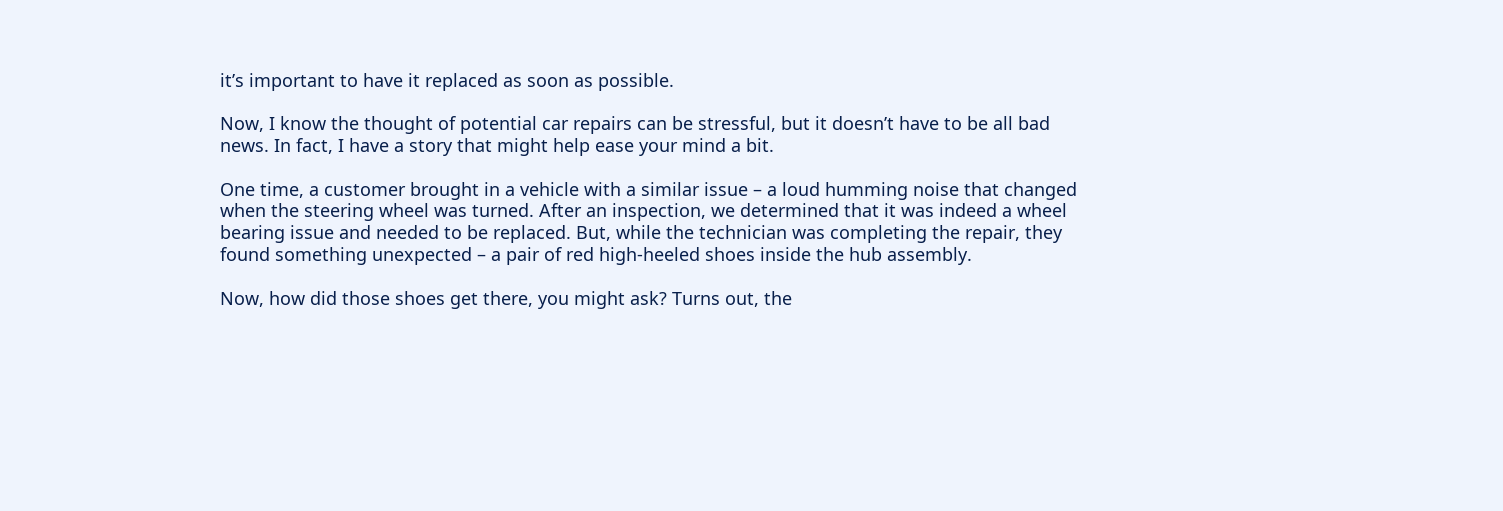it’s important to have it replaced as soon as possible.

Now, I know the thought of potential car repairs can be stressful, but it doesn’t have to be all bad news. In fact, I have a story that might help ease your mind a bit.

One time, a customer brought in a vehicle with a similar issue – a loud humming noise that changed when the steering wheel was turned. After an inspection, we determined that it was indeed a wheel bearing issue and needed to be replaced. But, while the technician was completing the repair, they found something unexpected – a pair of red high-heeled shoes inside the hub assembly.

Now, how did those shoes get there, you might ask? Turns out, the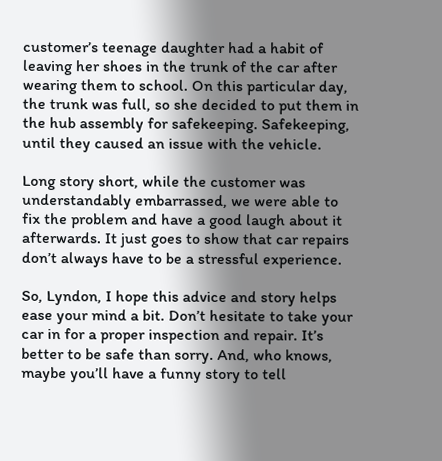customer’s teenage daughter had a habit of leaving her shoes in the trunk of the car after wearing them to school. On this particular day, the trunk was full, so she decided to put them in the hub assembly for safekeeping. Safekeeping, until they caused an issue with the vehicle.

Long story short, while the customer was understandably embarrassed, we were able to fix the problem and have a good laugh about it afterwards. It just goes to show that car repairs don’t always have to be a stressful experience.

So, Lyndon, I hope this advice and story helps ease your mind a bit. Don’t hesitate to take your car in for a proper inspection and repair. It’s better to be safe than sorry. And, who knows, maybe you’ll have a funny story to tell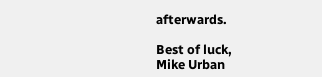afterwards.

Best of luck,
Mike Urban